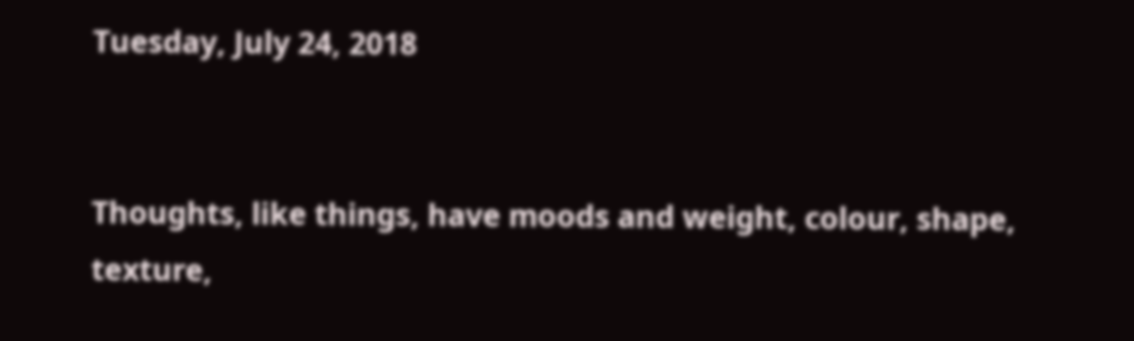Tuesday, July 24, 2018


Thoughts, like things, have moods and weight, colour, shape,
texture,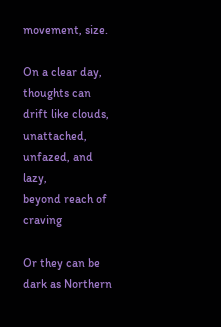movement, size.

On a clear day, thoughts can drift like clouds,
unattached, unfazed, and lazy,
beyond reach of craving

Or they can be dark as Northern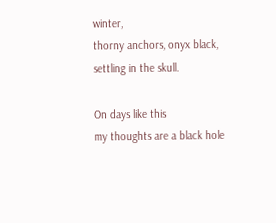winter,
thorny anchors, onyx black,
settling in the skull.

On days like this
my thoughts are a black hole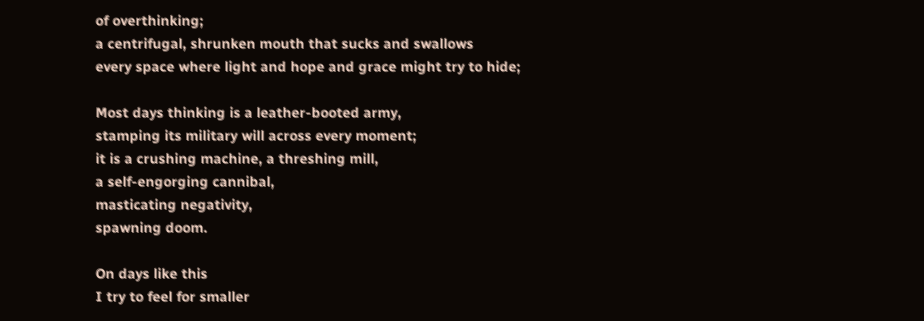of overthinking;
a centrifugal, shrunken mouth that sucks and swallows
every space where light and hope and grace might try to hide;

Most days thinking is a leather-booted army,
stamping its military will across every moment;
it is a crushing machine, a threshing mill,
a self-engorging cannibal,
masticating negativity,
spawning doom.

On days like this
I try to feel for smaller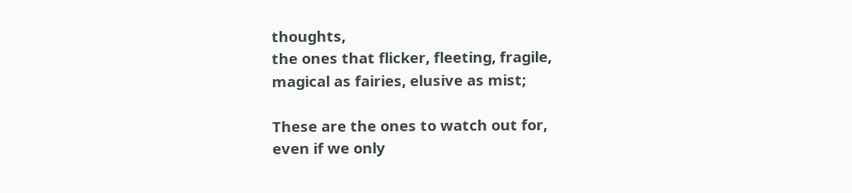thoughts,
the ones that flicker, fleeting, fragile,
magical as fairies, elusive as mist;

These are the ones to watch out for,
even if we only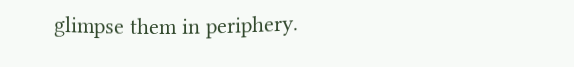glimpse them in periphery.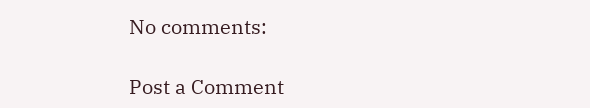No comments:

Post a Comment